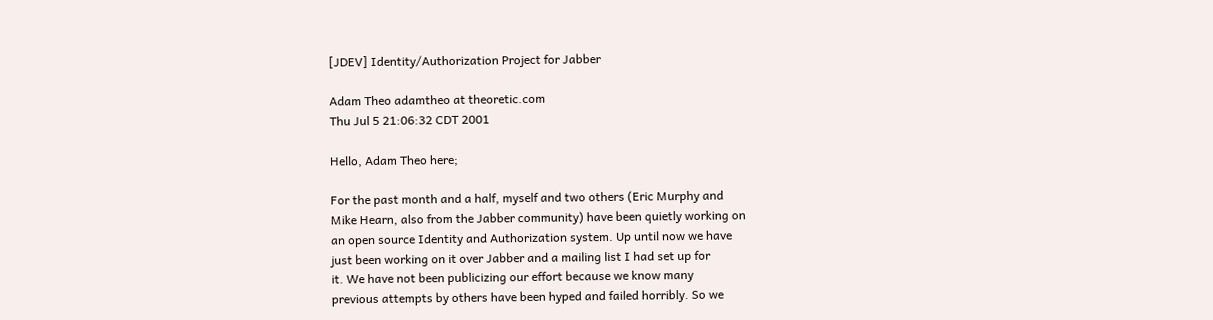[JDEV] Identity/Authorization Project for Jabber

Adam Theo adamtheo at theoretic.com
Thu Jul 5 21:06:32 CDT 2001

Hello, Adam Theo here;

For the past month and a half, myself and two others (Eric Murphy and
Mike Hearn, also from the Jabber community) have been quietly working on
an open source Identity and Authorization system. Up until now we have
just been working on it over Jabber and a mailing list I had set up for
it. We have not been publicizing our effort because we know many
previous attempts by others have been hyped and failed horribly. So we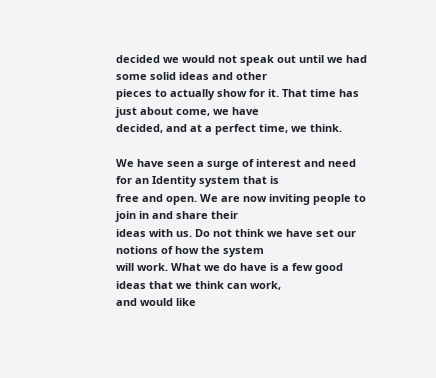decided we would not speak out until we had some solid ideas and other
pieces to actually show for it. That time has just about come, we have
decided, and at a perfect time, we think.

We have seen a surge of interest and need for an Identity system that is
free and open. We are now inviting people to join in and share their
ideas with us. Do not think we have set our notions of how the system
will work. What we do have is a few good ideas that we think can work,
and would like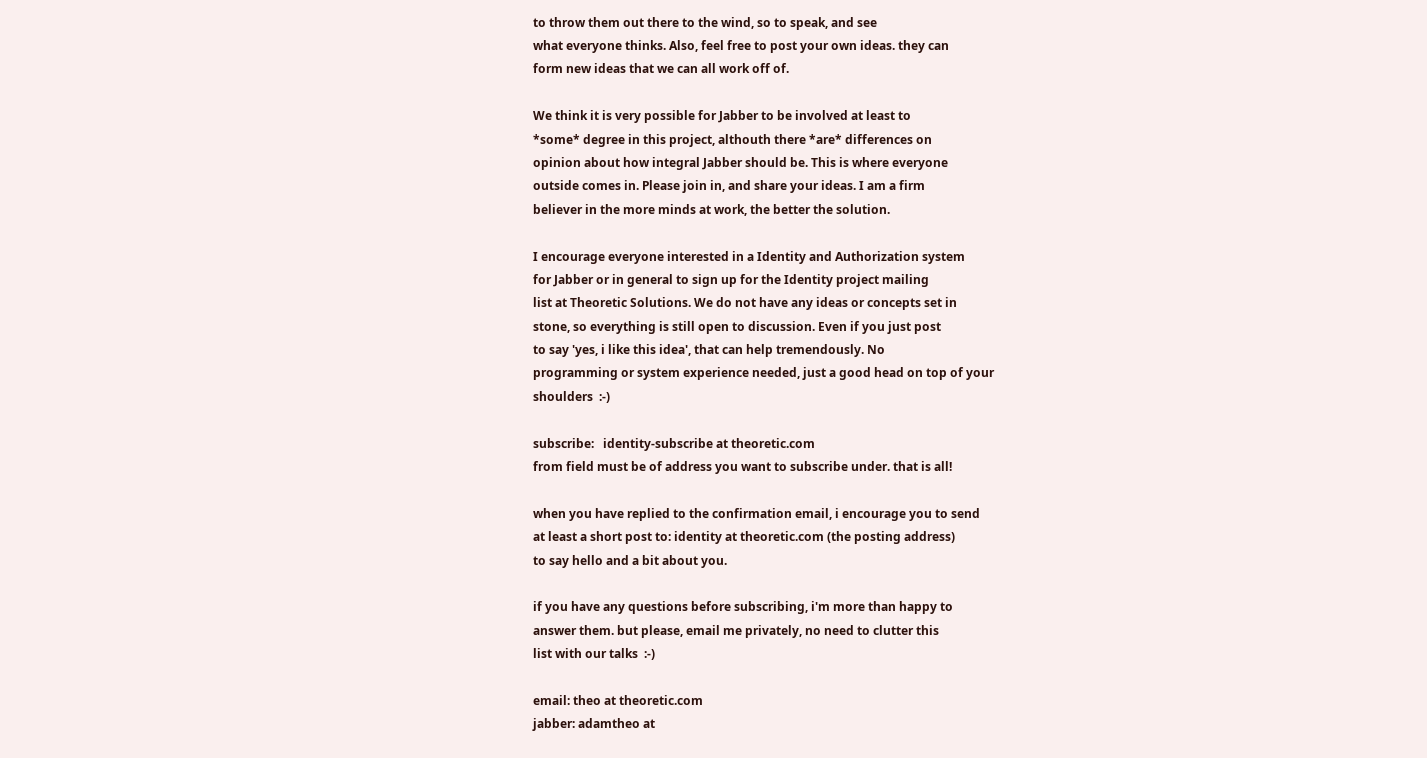to throw them out there to the wind, so to speak, and see
what everyone thinks. Also, feel free to post your own ideas. they can
form new ideas that we can all work off of.

We think it is very possible for Jabber to be involved at least to
*some* degree in this project, althouth there *are* differences on
opinion about how integral Jabber should be. This is where everyone
outside comes in. Please join in, and share your ideas. I am a firm
believer in the more minds at work, the better the solution.

I encourage everyone interested in a Identity and Authorization system
for Jabber or in general to sign up for the Identity project mailing
list at Theoretic Solutions. We do not have any ideas or concepts set in
stone, so everything is still open to discussion. Even if you just post
to say 'yes, i like this idea', that can help tremendously. No
programming or system experience needed, just a good head on top of your
shoulders  :-)

subscribe:   identity-subscribe at theoretic.com
from field must be of address you want to subscribe under. that is all!

when you have replied to the confirmation email, i encourage you to send
at least a short post to: identity at theoretic.com (the posting address)
to say hello and a bit about you.

if you have any questions before subscribing, i'm more than happy to
answer them. but please, email me privately, no need to clutter this
list with our talks  :-)

email: theo at theoretic.com
jabber: adamtheo at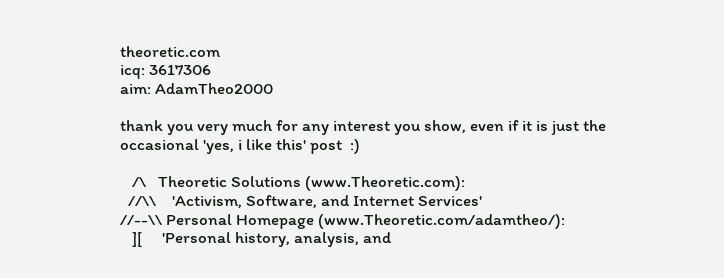theoretic.com
icq: 3617306
aim: AdamTheo2000

thank you very much for any interest you show, even if it is just the
occasional 'yes, i like this' post  :)

   /\   Theoretic Solutions (www.Theoretic.com):
  //\\    'Activism, Software, and Internet Services'
//--\\ Personal Homepage (www.Theoretic.com/adamtheo/):
   ][     'Personal history, analysis, and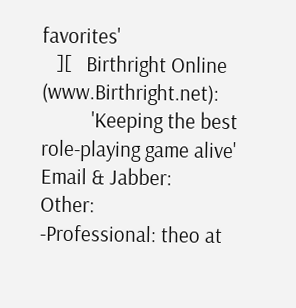favorites'
   ][   Birthright Online (www.Birthright.net):
          'Keeping the best role-playing game alive'
Email & Jabber:                   Other:
-Professional: theo at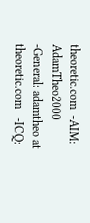theoretic.com  -AIM: AdamTheo2000
-General: adamtheo at theoretic.com   -ICQ: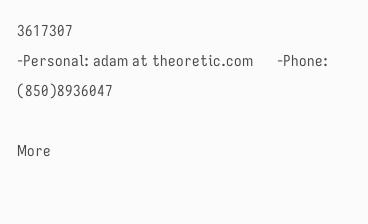3617307
-Personal: adam at theoretic.com      -Phone: (850)8936047

More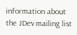information about the JDev mailing list